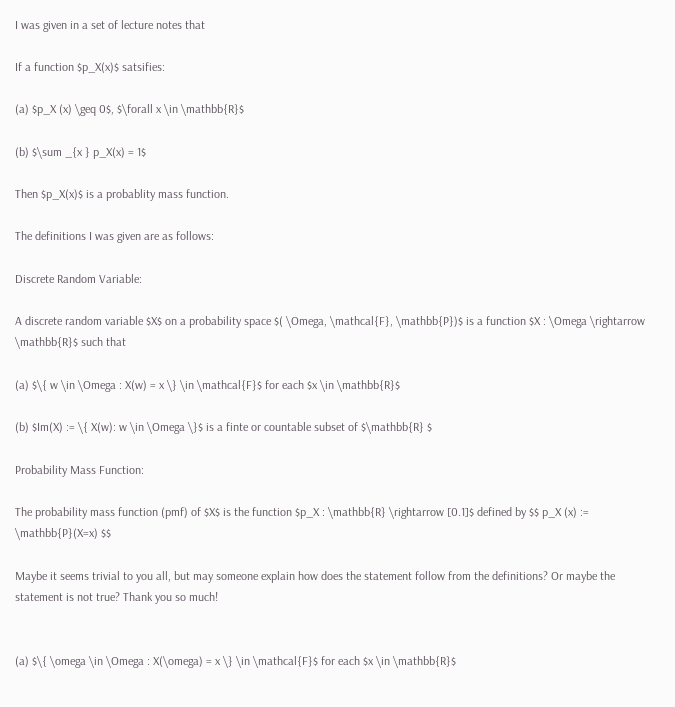I was given in a set of lecture notes that

If a function $p_X(x)$ satsifies:

(a) $p_X (x) \geq 0$, $\forall x \in \mathbb{R}$

(b) $\sum _{x } p_X(x) = 1$

Then $p_X(x)$ is a probablity mass function.

The definitions I was given are as follows:

Discrete Random Variable:

A discrete random variable $X$ on a probability space $( \Omega, \mathcal{F}, \mathbb{P})$ is a function $X : \Omega \rightarrow \mathbb{R}$ such that

(a) $\{ w \in \Omega : X(w) = x \} \in \mathcal{F}$ for each $x \in \mathbb{R}$

(b) $Im(X) := \{ X(w): w \in \Omega \}$ is a finte or countable subset of $\mathbb{R} $

Probability Mass Function:

The probability mass function (pmf) of $X$ is the function $p_X : \mathbb{R} \rightarrow [0.1]$ defined by $$ p_X (x) := \mathbb{P}(X=x) $$

Maybe it seems trivial to you all, but may someone explain how does the statement follow from the definitions? Or maybe the statement is not true? Thank you so much!


(a) $\{ \omega \in \Omega : X(\omega) = x \} \in \mathcal{F}$ for each $x \in \mathbb{R}$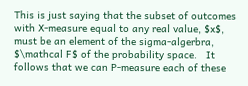This is just saying that the subset of outcomes with X-measure equal to any real value, $x$, must be an element of the sigma-algerbra, $\mathcal F$ of the probability space.   It follows that we can P-measure each of these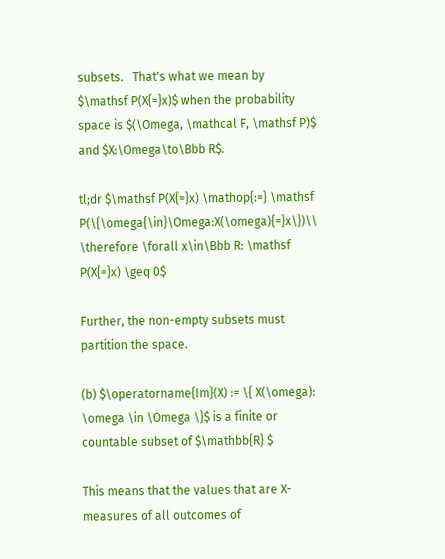subsets.   That's what we mean by $\mathsf P(X{=}x)$ when the probability space is $(\Omega, \mathcal F, \mathsf P)$ and $X:\Omega\to\Bbb R$.

tl;dr $\mathsf P(X{=}x) \mathop{:=} \mathsf P(\{\omega{\in}\Omega:X(\omega){=}x\})\\ \therefore \forall x\in\Bbb R: \mathsf P(X{=}x) \geq 0$

Further, the non-empty subsets must partition the space.

(b) $\operatorname{Im}(X) := \{ X(\omega): \omega \in \Omega \}$ is a finite or countable subset of $\mathbb{R} $

This means that the values that are X-measures of all outcomes of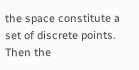the space constitute a set of discrete points.   Then the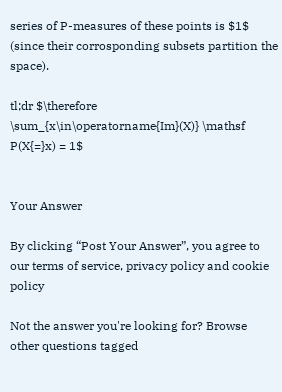series of P-measures of these points is $1$ (since their corrosponding subsets partition the space).

tl;dr $\therefore \sum_{x\in\operatorname{Im}(X)} \mathsf P(X{=}x) = 1$


Your Answer

By clicking “Post Your Answer”, you agree to our terms of service, privacy policy and cookie policy

Not the answer you're looking for? Browse other questions tagged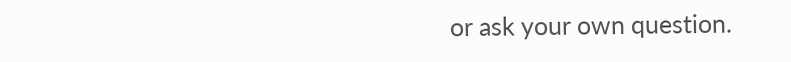or ask your own question.